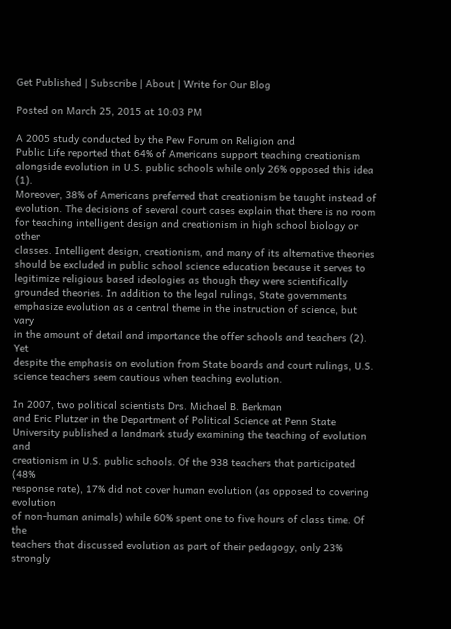Get Published | Subscribe | About | Write for Our Blog

Posted on March 25, 2015 at 10:03 PM

A 2005 study conducted by the Pew Forum on Religion and
Public Life reported that 64% of Americans support teaching creationism
alongside evolution in U.S. public schools while only 26% opposed this idea (1).
Moreover, 38% of Americans preferred that creationism be taught instead of
evolution. The decisions of several court cases explain that there is no room
for teaching intelligent design and creationism in high school biology or other
classes. Intelligent design, creationism, and many of its alternative theories
should be excluded in public school science education because it serves to
legitimize religious based ideologies as though they were scientifically
grounded theories. In addition to the legal rulings, State governments
emphasize evolution as a central theme in the instruction of science, but vary
in the amount of detail and importance the offer schools and teachers (2). Yet
despite the emphasis on evolution from State boards and court rulings, U.S.
science teachers seem cautious when teaching evolution.

In 2007, two political scientists Drs. Michael B. Berkman
and Eric Plutzer in the Department of Political Science at Penn State
University published a landmark study examining the teaching of evolution and
creationism in U.S. public schools. Of the 938 teachers that participated (48%
response rate), 17% did not cover human evolution (as opposed to covering evolution
of non-human animals) while 60% spent one to five hours of class time. Of the
teachers that discussed evolution as part of their pedagogy, only 23% strongly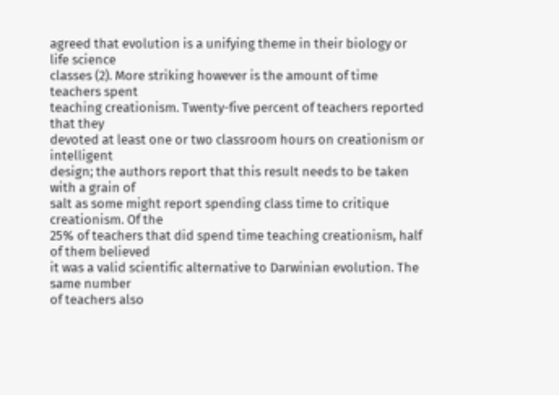agreed that evolution is a unifying theme in their biology or life science
classes (2). More striking however is the amount of time teachers spent
teaching creationism. Twenty-five percent of teachers reported that they
devoted at least one or two classroom hours on creationism or intelligent
design; the authors report that this result needs to be taken with a grain of
salt as some might report spending class time to critique creationism. Of the
25% of teachers that did spend time teaching creationism, half of them believed
it was a valid scientific alternative to Darwinian evolution. The same number
of teachers also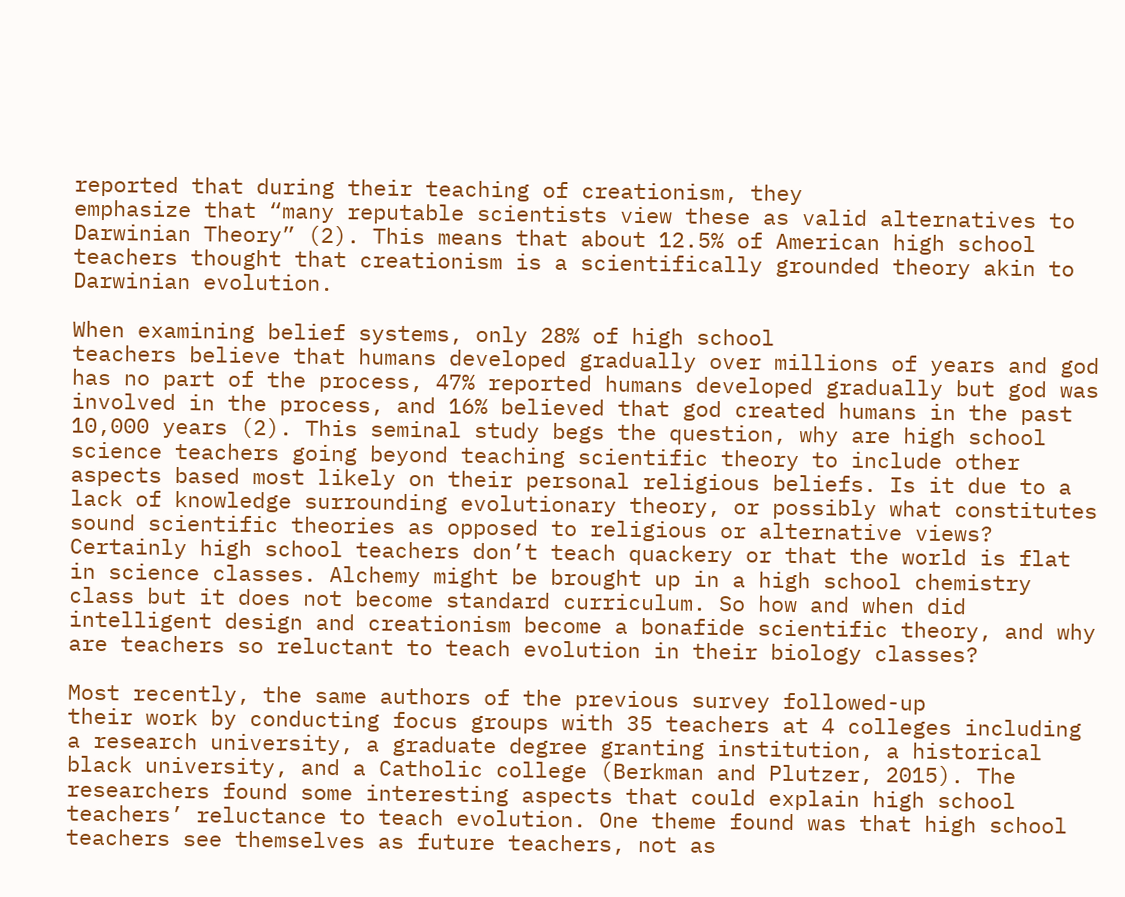reported that during their teaching of creationism, they
emphasize that “many reputable scientists view these as valid alternatives to
Darwinian Theory” (2). This means that about 12.5% of American high school
teachers thought that creationism is a scientifically grounded theory akin to
Darwinian evolution.

When examining belief systems, only 28% of high school
teachers believe that humans developed gradually over millions of years and god
has no part of the process, 47% reported humans developed gradually but god was
involved in the process, and 16% believed that god created humans in the past
10,000 years (2). This seminal study begs the question, why are high school
science teachers going beyond teaching scientific theory to include other
aspects based most likely on their personal religious beliefs. Is it due to a
lack of knowledge surrounding evolutionary theory, or possibly what constitutes
sound scientific theories as opposed to religious or alternative views?
Certainly high school teachers don’t teach quackery or that the world is flat
in science classes. Alchemy might be brought up in a high school chemistry
class but it does not become standard curriculum. So how and when did
intelligent design and creationism become a bonafide scientific theory, and why
are teachers so reluctant to teach evolution in their biology classes?

Most recently, the same authors of the previous survey followed-up
their work by conducting focus groups with 35 teachers at 4 colleges including
a research university, a graduate degree granting institution, a historical
black university, and a Catholic college (Berkman and Plutzer, 2015). The
researchers found some interesting aspects that could explain high school
teachers’ reluctance to teach evolution. One theme found was that high school
teachers see themselves as future teachers, not as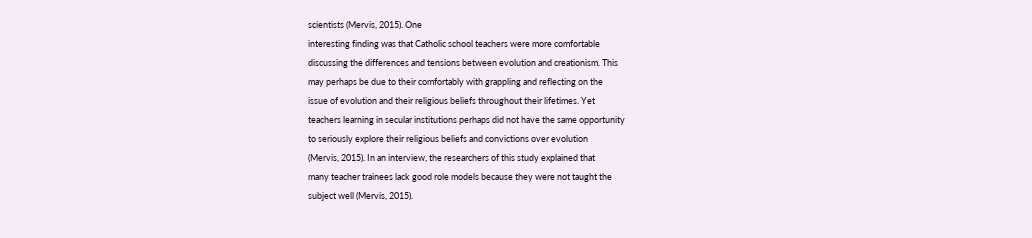scientists (Mervis, 2015). One
interesting finding was that Catholic school teachers were more comfortable
discussing the differences and tensions between evolution and creationism. This
may perhaps be due to their comfortably with grappling and reflecting on the
issue of evolution and their religious beliefs throughout their lifetimes. Yet
teachers learning in secular institutions perhaps did not have the same opportunity
to seriously explore their religious beliefs and convictions over evolution
(Mervis, 2015). In an interview, the researchers of this study explained that
many teacher trainees lack good role models because they were not taught the
subject well (Mervis, 2015).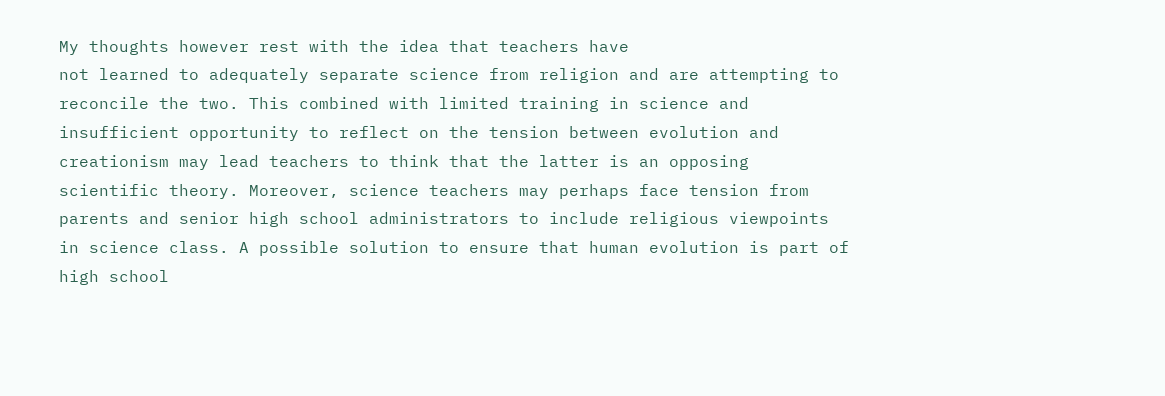My thoughts however rest with the idea that teachers have
not learned to adequately separate science from religion and are attempting to
reconcile the two. This combined with limited training in science and
insufficient opportunity to reflect on the tension between evolution and
creationism may lead teachers to think that the latter is an opposing
scientific theory. Moreover, science teachers may perhaps face tension from
parents and senior high school administrators to include religious viewpoints
in science class. A possible solution to ensure that human evolution is part of
high school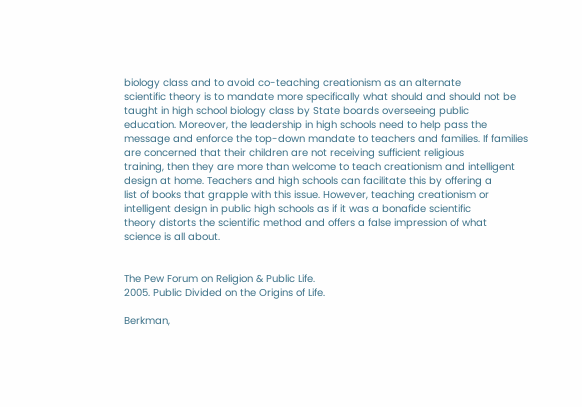biology class and to avoid co-teaching creationism as an alternate
scientific theory is to mandate more specifically what should and should not be
taught in high school biology class by State boards overseeing public
education. Moreover, the leadership in high schools need to help pass the
message and enforce the top-down mandate to teachers and families. If families
are concerned that their children are not receiving sufficient religious
training, then they are more than welcome to teach creationism and intelligent
design at home. Teachers and high schools can facilitate this by offering a
list of books that grapple with this issue. However, teaching creationism or
intelligent design in public high schools as if it was a bonafide scientific
theory distorts the scientific method and offers a false impression of what
science is all about.


The Pew Forum on Religion & Public Life.
2005. Public Divided on the Origins of Life.

Berkman,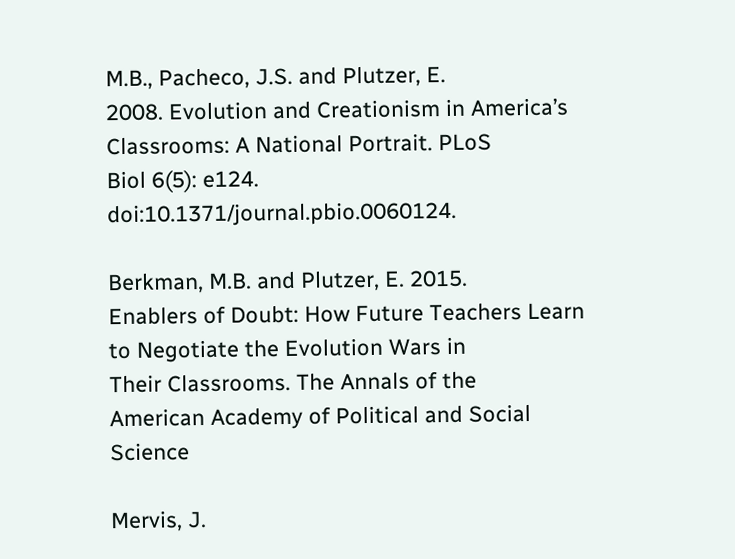M.B., Pacheco, J.S. and Plutzer, E.
2008. Evolution and Creationism in America’s Classrooms: A National Portrait. PLoS
Biol 6(5): e124. doi:10.1371/journal.pbio.0060124.

Berkman, M.B. and Plutzer, E. 2015.
Enablers of Doubt: How Future Teachers Learn to Negotiate the Evolution Wars in
Their Classrooms. The Annals of the
American Academy of Political and Social Science

Mervis, J.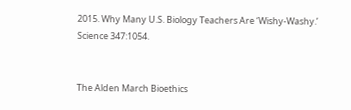2015. Why Many U.S. Biology Teachers Are ‘Wishy-Washy.’ Science 347:1054.


The Alden March Bioethics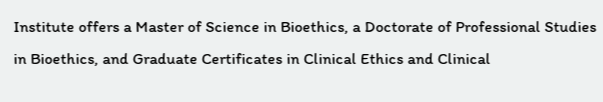Institute offers a Master of Science in Bioethics, a Doctorate of Professional Studies in Bioethics, and Graduate Certificates in Clinical Ethics and Clinical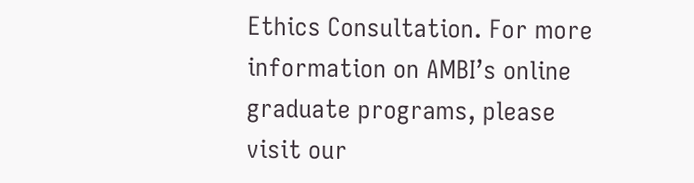Ethics Consultation. For more information on AMBI’s online graduate programs, please visit our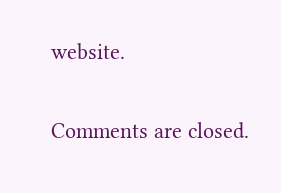website.

Comments are closed.